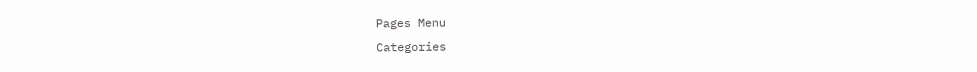Pages Menu
Categories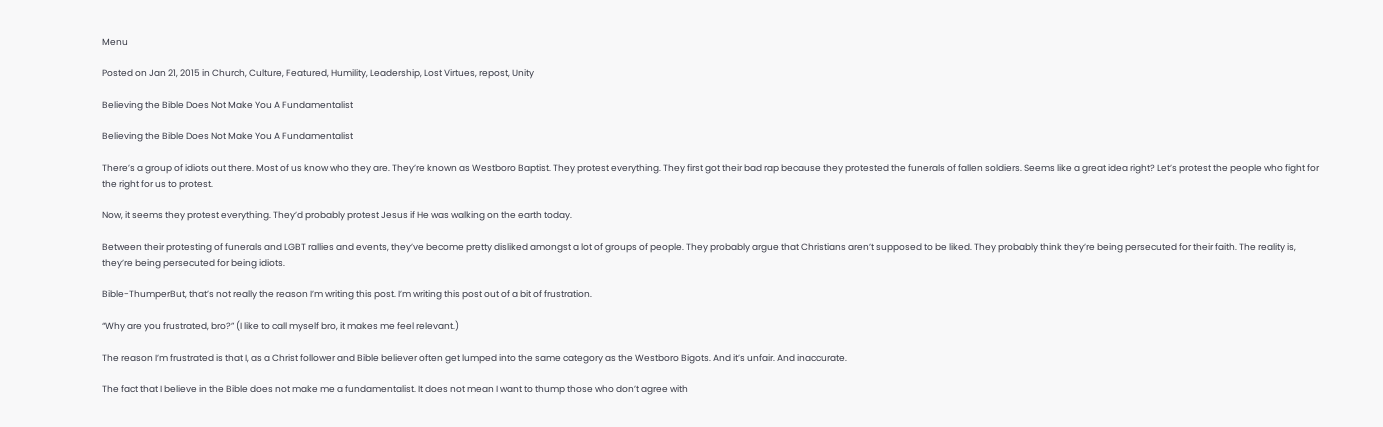Menu

Posted on Jan 21, 2015 in Church, Culture, Featured, Humility, Leadership, Lost Virtues, repost, Unity

Believing the Bible Does Not Make You A Fundamentalist

Believing the Bible Does Not Make You A Fundamentalist

There’s a group of idiots out there. Most of us know who they are. They’re known as Westboro Baptist. They protest everything. They first got their bad rap because they protested the funerals of fallen soldiers. Seems like a great idea right? Let’s protest the people who fight for the right for us to protest.

Now, it seems they protest everything. They’d probably protest Jesus if He was walking on the earth today.

Between their protesting of funerals and LGBT rallies and events, they’ve become pretty disliked amongst a lot of groups of people. They probably argue that Christians aren’t supposed to be liked. They probably think they’re being persecuted for their faith. The reality is, they’re being persecuted for being idiots.

Bible-ThumperBut, that’s not really the reason I’m writing this post. I’m writing this post out of a bit of frustration.

“Why are you frustrated, bro?” (I like to call myself bro, it makes me feel relevant.)

The reason I’m frustrated is that I, as a Christ follower and Bible believer often get lumped into the same category as the Westboro Bigots. And it’s unfair. And inaccurate.

The fact that I believe in the Bible does not make me a fundamentalist. It does not mean I want to thump those who don’t agree with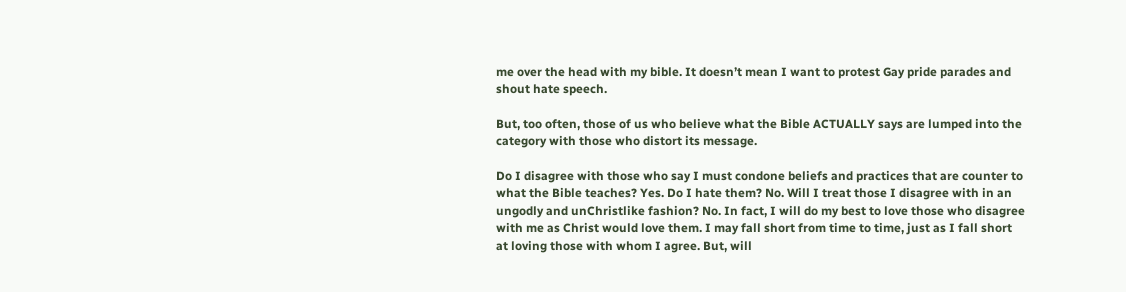me over the head with my bible. It doesn’t mean I want to protest Gay pride parades and shout hate speech.

But, too often, those of us who believe what the Bible ACTUALLY says are lumped into the category with those who distort its message.

Do I disagree with those who say I must condone beliefs and practices that are counter to what the Bible teaches? Yes. Do I hate them? No. Will I treat those I disagree with in an ungodly and unChristlike fashion? No. In fact, I will do my best to love those who disagree with me as Christ would love them. I may fall short from time to time, just as I fall short at loving those with whom I agree. But, will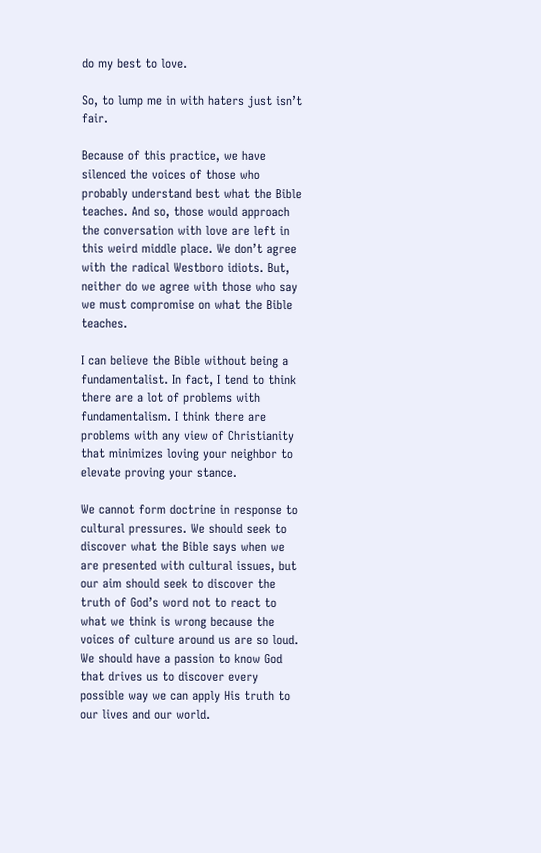do my best to love.

So, to lump me in with haters just isn’t fair.

Because of this practice, we have silenced the voices of those who probably understand best what the Bible teaches. And so, those would approach the conversation with love are left in this weird middle place. We don’t agree with the radical Westboro idiots. But, neither do we agree with those who say we must compromise on what the Bible teaches.

I can believe the Bible without being a fundamentalist. In fact, I tend to think there are a lot of problems with fundamentalism. I think there are problems with any view of Christianity that minimizes loving your neighbor to elevate proving your stance.

We cannot form doctrine in response to cultural pressures. We should seek to discover what the Bible says when we are presented with cultural issues, but our aim should seek to discover the truth of God’s word not to react to what we think is wrong because the voices of culture around us are so loud. We should have a passion to know God that drives us to discover every possible way we can apply His truth to our lives and our world.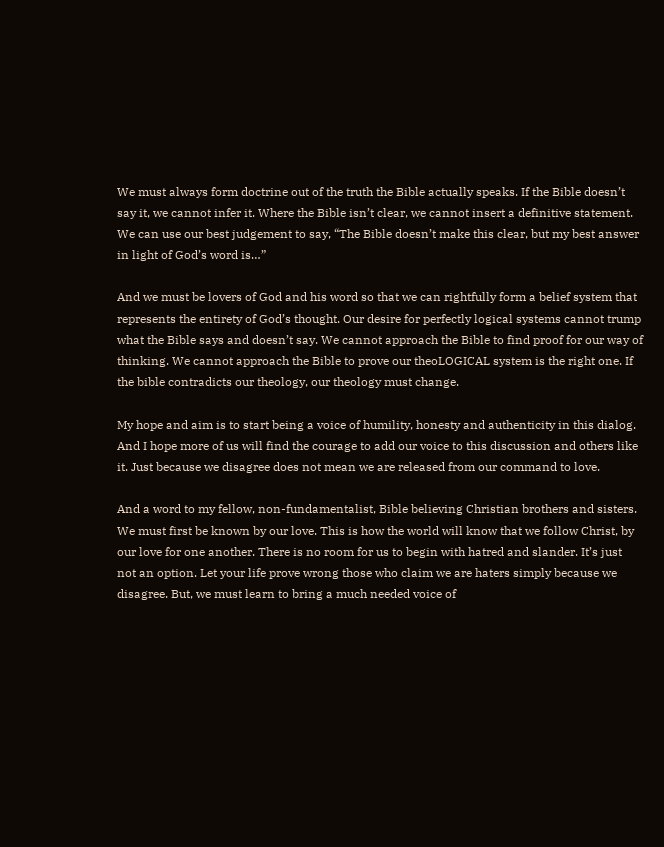We must always form doctrine out of the truth the Bible actually speaks. If the Bible doesn’t say it, we cannot infer it. Where the Bible isn’t clear, we cannot insert a definitive statement. We can use our best judgement to say, “The Bible doesn’t make this clear, but my best answer in light of God’s word is…”

And we must be lovers of God and his word so that we can rightfully form a belief system that represents the entirety of God’s thought. Our desire for perfectly logical systems cannot trump what the Bible says and doesn’t say. We cannot approach the Bible to find proof for our way of thinking. We cannot approach the Bible to prove our theoLOGICAL system is the right one. If the bible contradicts our theology, our theology must change.

My hope and aim is to start being a voice of humility, honesty and authenticity in this dialog. And I hope more of us will find the courage to add our voice to this discussion and others like it. Just because we disagree does not mean we are released from our command to love.

And a word to my fellow, non-fundamentalist, Bible believing Christian brothers and sisters. We must first be known by our love. This is how the world will know that we follow Christ, by our love for one another. There is no room for us to begin with hatred and slander. It’s just not an option. Let your life prove wrong those who claim we are haters simply because we disagree. But, we must learn to bring a much needed voice of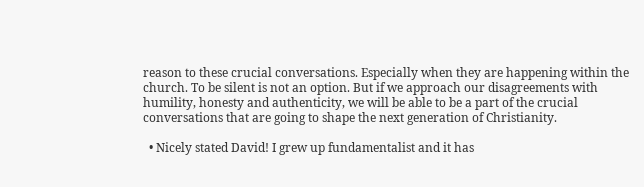reason to these crucial conversations. Especially when they are happening within the church. To be silent is not an option. But if we approach our disagreements with humility, honesty and authenticity, we will be able to be a part of the crucial conversations that are going to shape the next generation of Christianity.

  • Nicely stated David! I grew up fundamentalist and it has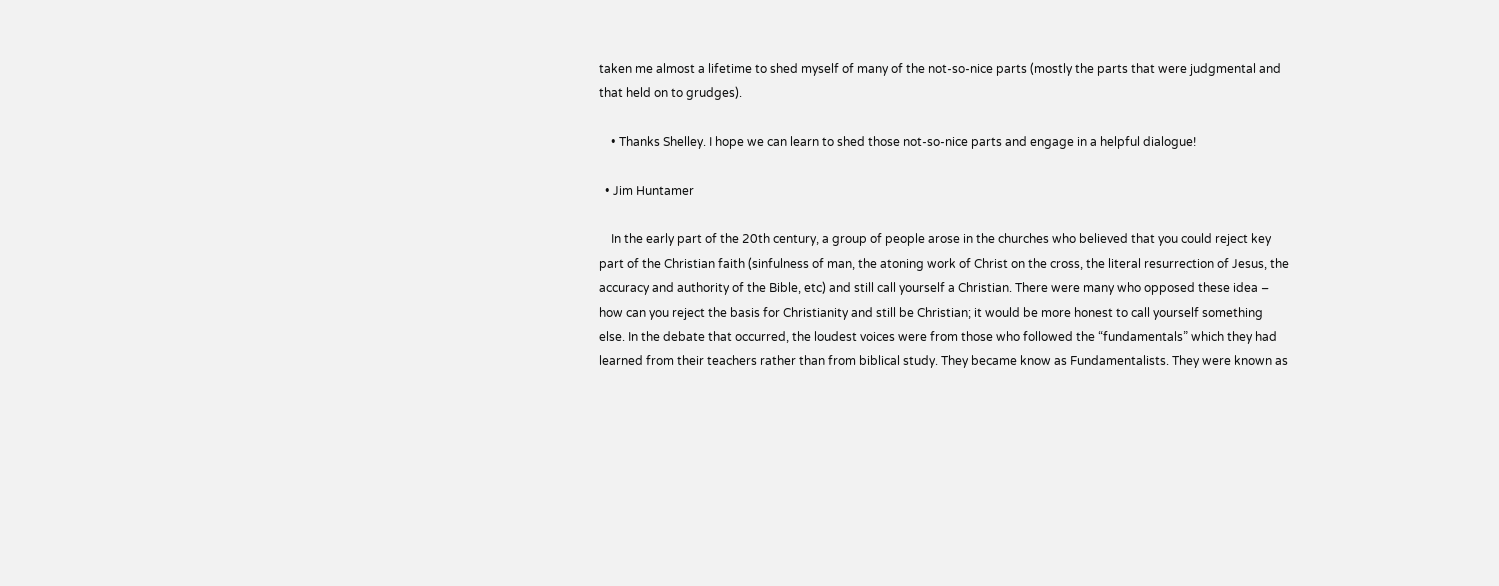taken me almost a lifetime to shed myself of many of the not-so-nice parts (mostly the parts that were judgmental and that held on to grudges).

    • Thanks Shelley. I hope we can learn to shed those not-so-nice parts and engage in a helpful dialogue!

  • Jim Huntamer

    In the early part of the 20th century, a group of people arose in the churches who believed that you could reject key part of the Christian faith (sinfulness of man, the atoning work of Christ on the cross, the literal resurrection of Jesus, the accuracy and authority of the Bible, etc) and still call yourself a Christian. There were many who opposed these idea – how can you reject the basis for Christianity and still be Christian; it would be more honest to call yourself something else. In the debate that occurred, the loudest voices were from those who followed the “fundamentals” which they had learned from their teachers rather than from biblical study. They became know as Fundamentalists. They were known as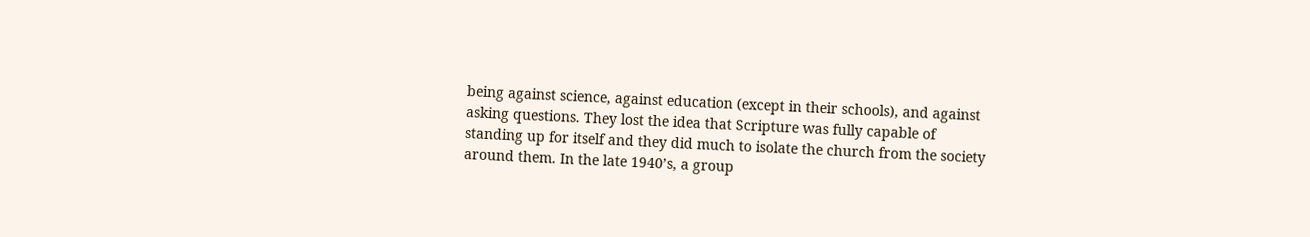being against science, against education (except in their schools), and against asking questions. They lost the idea that Scripture was fully capable of standing up for itself and they did much to isolate the church from the society around them. In the late 1940’s, a group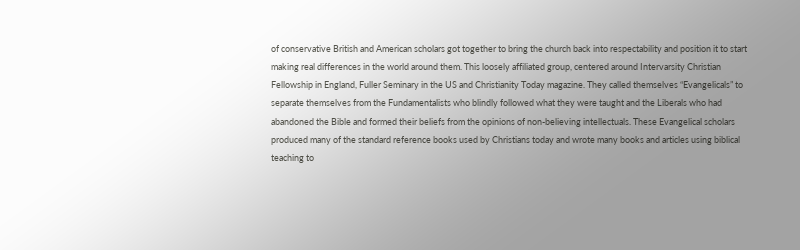of conservative British and American scholars got together to bring the church back into respectability and position it to start making real differences in the world around them. This loosely affiliated group, centered around Intervarsity Christian Fellowship in England, Fuller Seminary in the US and Christianity Today magazine. They called themselves “Evangelicals” to separate themselves from the Fundamentalists who blindly followed what they were taught and the Liberals who had abandoned the Bible and formed their beliefs from the opinions of non-believing intellectuals. These Evangelical scholars produced many of the standard reference books used by Christians today and wrote many books and articles using biblical teaching to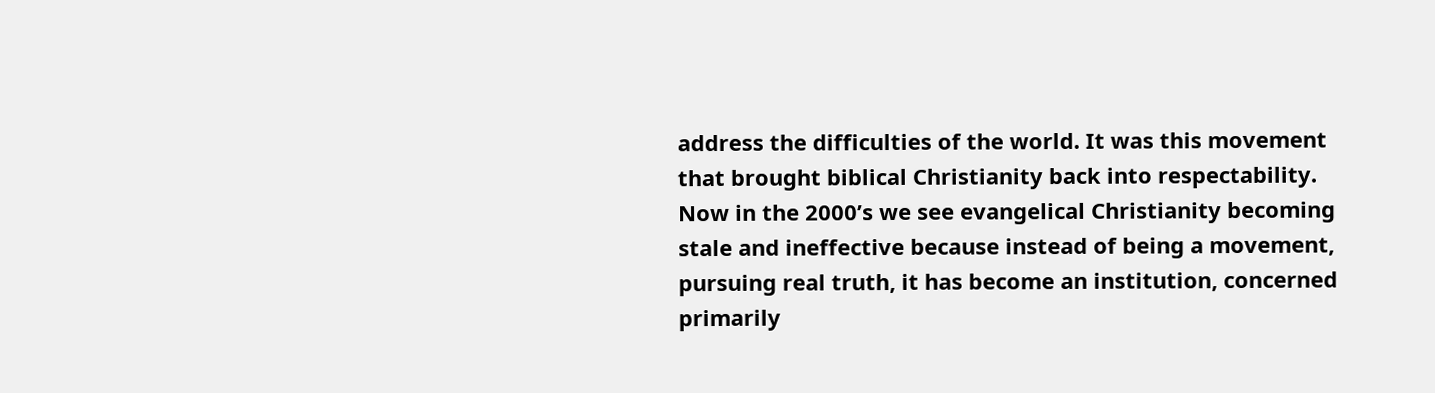address the difficulties of the world. It was this movement that brought biblical Christianity back into respectability. Now in the 2000’s we see evangelical Christianity becoming stale and ineffective because instead of being a movement, pursuing real truth, it has become an institution, concerned primarily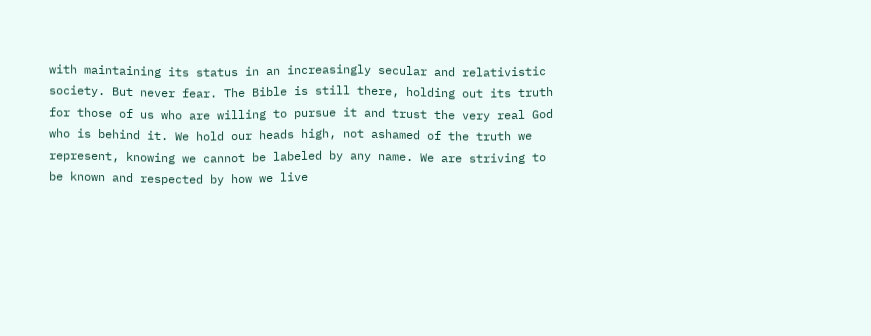with maintaining its status in an increasingly secular and relativistic society. But never fear. The Bible is still there, holding out its truth for those of us who are willing to pursue it and trust the very real God who is behind it. We hold our heads high, not ashamed of the truth we represent, knowing we cannot be labeled by any name. We are striving to be known and respected by how we live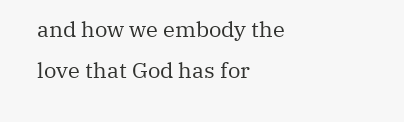and how we embody the love that God has for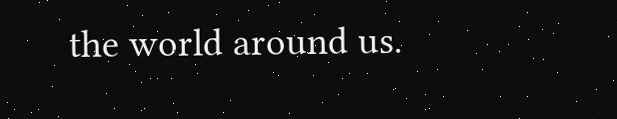the world around us.